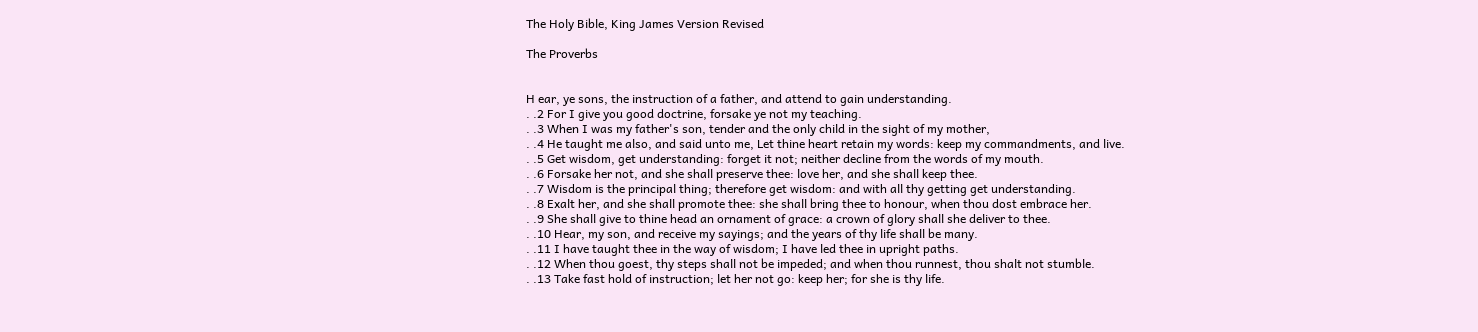The Holy Bible, King James Version Revised

The Proverbs


H ear, ye sons, the instruction of a father, and attend to gain understanding.
. .2 For I give you good doctrine, forsake ye not my teaching.
. .3 When I was my father's son, tender and the only child in the sight of my mother,
. .4 He taught me also, and said unto me, Let thine heart retain my words: keep my commandments, and live.
. .5 Get wisdom, get understanding: forget it not; neither decline from the words of my mouth.
. .6 Forsake her not, and she shall preserve thee: love her, and she shall keep thee.
. .7 Wisdom is the principal thing; therefore get wisdom: and with all thy getting get understanding.
. .8 Exalt her, and she shall promote thee: she shall bring thee to honour, when thou dost embrace her.
. .9 She shall give to thine head an ornament of grace: a crown of glory shall she deliver to thee.
. .10 Hear, my son, and receive my sayings; and the years of thy life shall be many.
. .11 I have taught thee in the way of wisdom; I have led thee in upright paths.
. .12 When thou goest, thy steps shall not be impeded; and when thou runnest, thou shalt not stumble.
. .13 Take fast hold of instruction; let her not go: keep her; for she is thy life.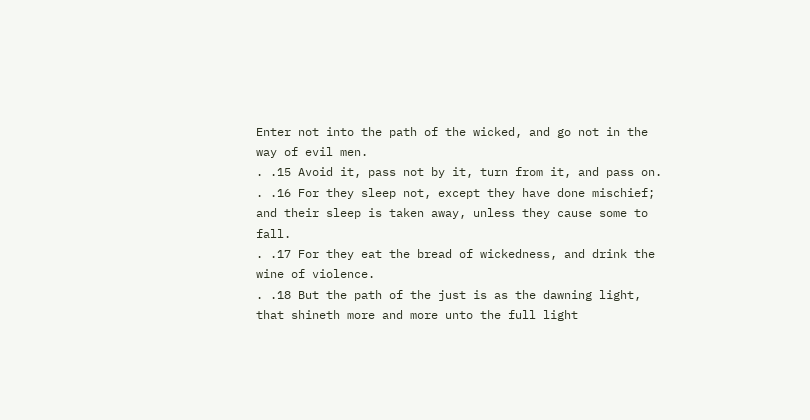Enter not into the path of the wicked, and go not in the way of evil men.
. .15 Avoid it, pass not by it, turn from it, and pass on.
. .16 For they sleep not, except they have done mischief; and their sleep is taken away, unless they cause some to fall.
. .17 For they eat the bread of wickedness, and drink the wine of violence.
. .18 But the path of the just is as the dawning light, that shineth more and more unto the full light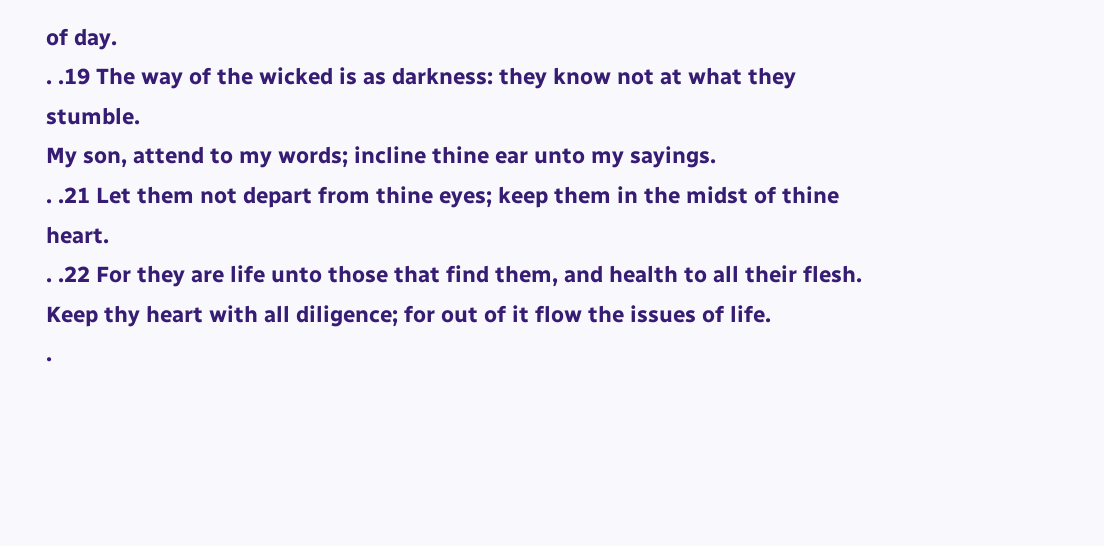of day.
. .19 The way of the wicked is as darkness: they know not at what they stumble.
My son, attend to my words; incline thine ear unto my sayings.
. .21 Let them not depart from thine eyes; keep them in the midst of thine heart.
. .22 For they are life unto those that find them, and health to all their flesh.
Keep thy heart with all diligence; for out of it flow the issues of life.
.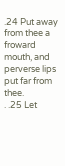.24 Put away from thee a froward mouth, and perverse lips put far from thee.
. .25 Let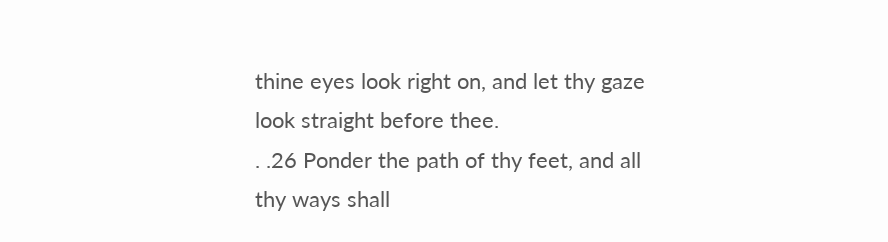thine eyes look right on, and let thy gaze look straight before thee.
. .26 Ponder the path of thy feet, and all thy ways shall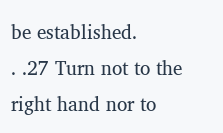be established.
. .27 Turn not to the right hand nor to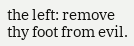the left: remove thy foot from evil.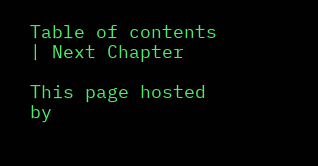Table of contents | Next Chapter

This page hosted by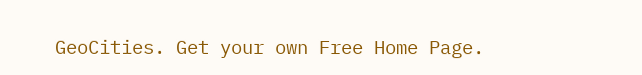GeoCities. Get your own Free Home Page.